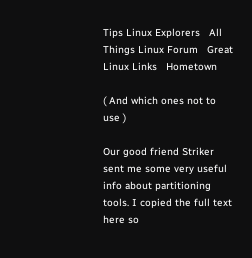Tips Linux Explorers   All Things Linux Forum   Great Linux Links   Hometown

( And which ones not to use )

Our good friend Striker sent me some very useful info about partitioning tools. I copied the full text here so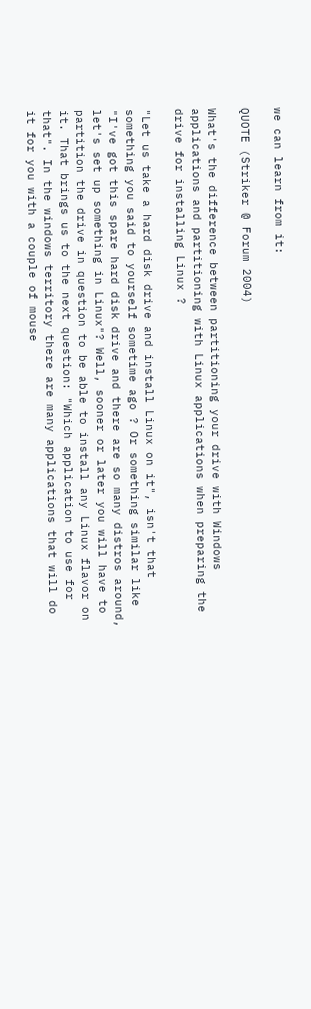we can learn from it:

QUOTE (Striker @ Forum 2004)

What's the difference between partitioning your drive with Windows applications and partitioning with Linux applications when preparing the drive for installing Linux ?

"Let us take a hard disk drive and install Linux on it", isn't that something you said to yourself sometime ago ? Or something similar like "I've got this spare hard disk drive and there are so many distros around,  let's set up something in Linux"? Well, sooner or later you will have to partition the drive in question to be able to install any Linux flavor on it. That brings us to the next question: "Which application to use for that". In the windows territory there are many applications that will do it for you with a couple of mouse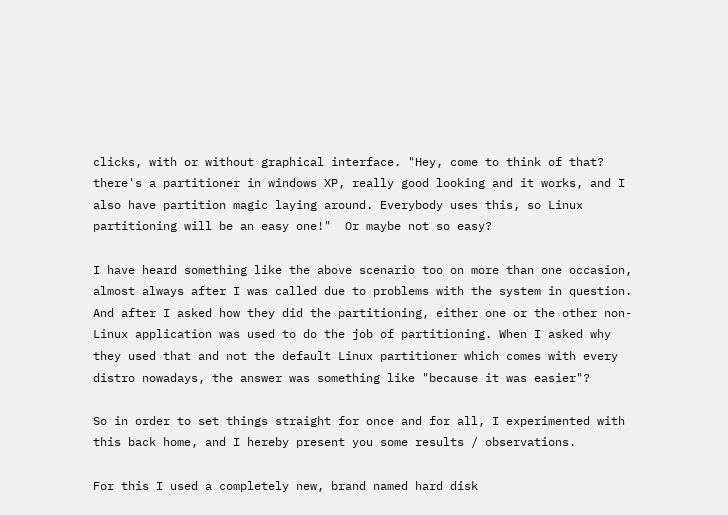clicks, with or without graphical interface. "Hey, come to think of that? there's a partitioner in windows XP, really good looking and it works, and I also have partition magic laying around. Everybody uses this, so Linux partitioning will be an easy one!"  Or maybe not so easy?

I have heard something like the above scenario too on more than one occasion, almost always after I was called due to problems with the system in question. And after I asked how they did the partitioning, either one or the other non-Linux application was used to do the job of partitioning. When I asked why they used that and not the default Linux partitioner which comes with every distro nowadays, the answer was something like "because it was easier"?

So in order to set things straight for once and for all, I experimented with this back home, and I hereby present you some results / observations.

For this I used a completely new, brand named hard disk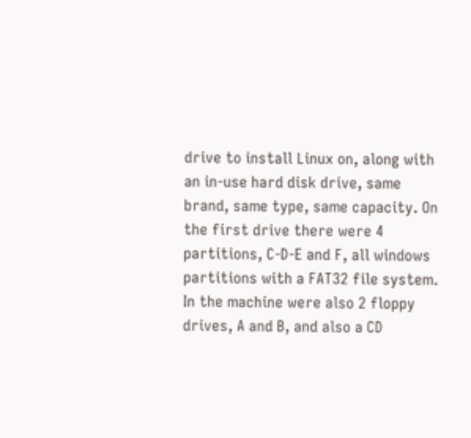drive to install Linux on, along with an in-use hard disk drive, same brand, same type, same capacity. On the first drive there were 4 partitions, C-D-E and F, all windows partitions with a FAT32 file system. In the machine were also 2 floppy drives, A and B, and also a CD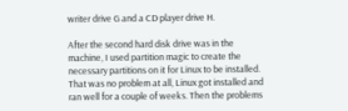writer drive G and a CD player drive H.

After the second hard disk drive was in the machine, I used partition magic to create the necessary partitions on it for Linux to be installed. That was no problem at all, Linux got installed and ran well for a couple of weeks. Then the problems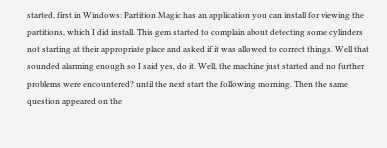started, first in Windows: Partition Magic has an application you can install for viewing the partitions, which I did install. This gem started to complain about detecting some cylinders not starting at their appropriate place and asked if it was allowed to correct things. Well that sounded alarming enough so I said yes, do it. Well, the machine just started and no further problems were encountered? until the next start the following morning. Then the same question appeared on the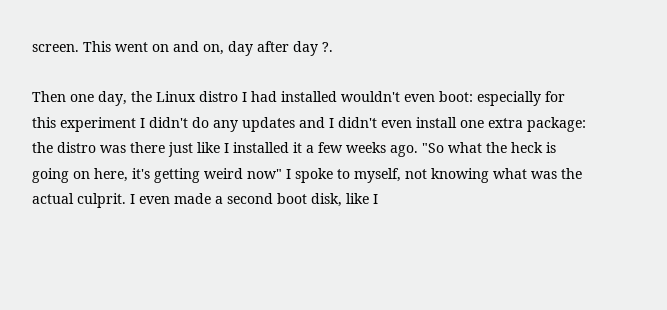screen. This went on and on, day after day ?.

Then one day, the Linux distro I had installed wouldn't even boot: especially for this experiment I didn't do any updates and I didn't even install one extra package: the distro was there just like I installed it a few weeks ago. "So what the heck is going on here, it's getting weird now" I spoke to myself, not knowing what was the actual culprit. I even made a second boot disk, like I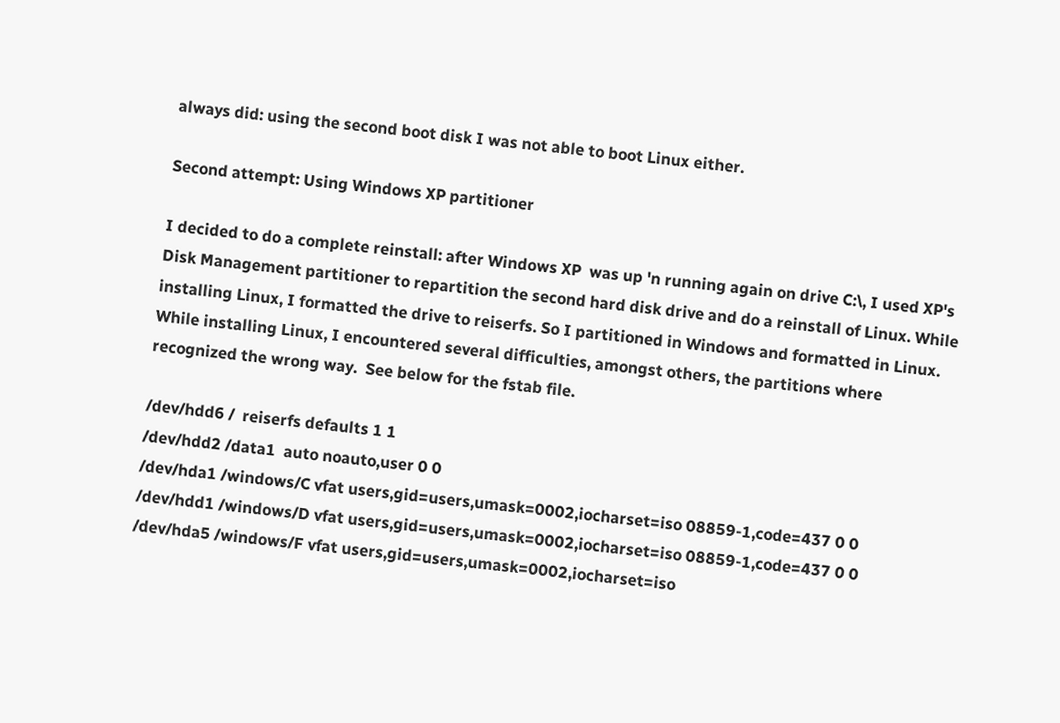always did: using the second boot disk I was not able to boot Linux either.

Second attempt: Using Windows XP partitioner

I decided to do a complete reinstall: after Windows XP  was up 'n running again on drive C:\, I used XP's Disk Management partitioner to repartition the second hard disk drive and do a reinstall of Linux. While installing Linux, I formatted the drive to reiserfs. So I partitioned in Windows and formatted in Linux. While installing Linux, I encountered several difficulties, amongst others, the partitions where recognized the wrong way.  See below for the fstab file.

/dev/hdd6 /  reiserfs defaults 1 1
/dev/hdd2 /data1  auto noauto,user 0 0
/dev/hda1 /windows/C vfat users,gid=users,umask=0002,iocharset=iso 08859-1,code=437 0 0
/dev/hdd1 /windows/D vfat users,gid=users,umask=0002,iocharset=iso 08859-1,code=437 0 0
/dev/hda5 /windows/F vfat users,gid=users,umask=0002,iocharset=iso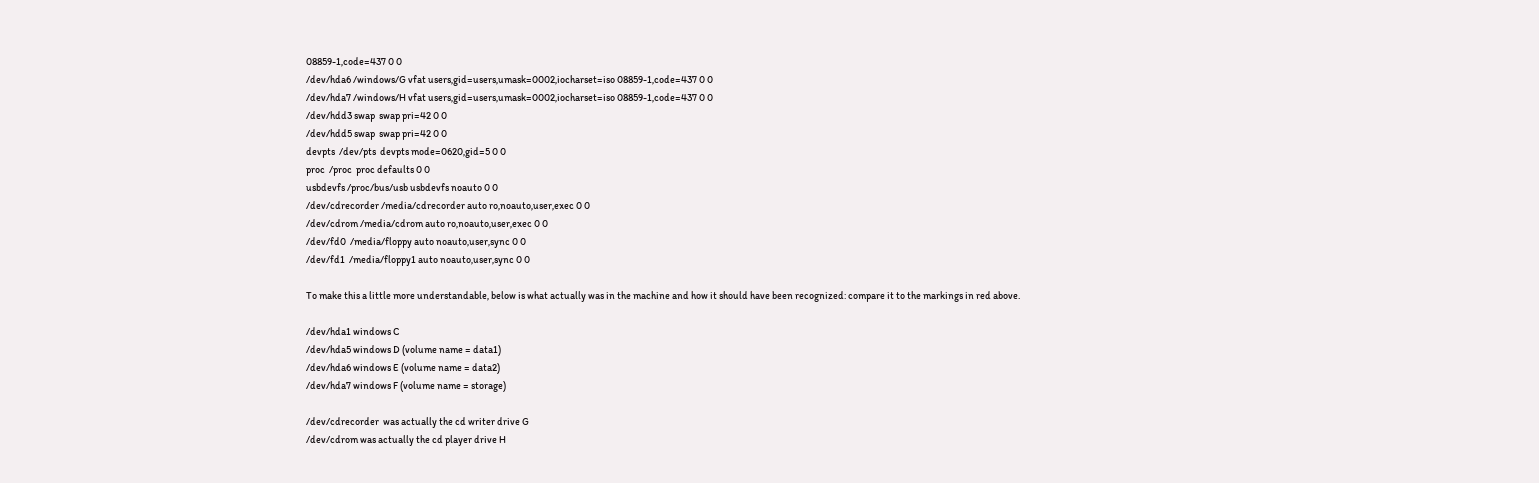08859-1,code=437 0 0
/dev/hda6 /windows/G vfat users,gid=users,umask=0002,iocharset=iso 08859-1,code=437 0 0
/dev/hda7 /windows/H vfat users,gid=users,umask=0002,iocharset=iso 08859-1,code=437 0 0
/dev/hdd3 swap  swap pri=42 0 0
/dev/hdd5 swap  swap pri=42 0 0
devpts  /dev/pts  devpts mode=0620,gid=5 0 0
proc  /proc  proc defaults 0 0
usbdevfs /proc/bus/usb usbdevfs noauto 0 0
/dev/cdrecorder /media/cdrecorder auto ro,noauto,user,exec 0 0
/dev/cdrom /media/cdrom auto ro,noauto,user,exec 0 0
/dev/fd0  /media/floppy auto noauto,user,sync 0 0
/dev/fd1  /media/floppy1 auto noauto,user,sync 0 0

To make this a little more understandable, below is what actually was in the machine and how it should have been recognized: compare it to the markings in red above.

/dev/hda1 windows C
/dev/hda5 windows D (volume name = data1)
/dev/hda6 windows E (volume name = data2)
/dev/hda7 windows F (volume name = storage)

/dev/cdrecorder  was actually the cd writer drive G
/dev/cdrom was actually the cd player drive H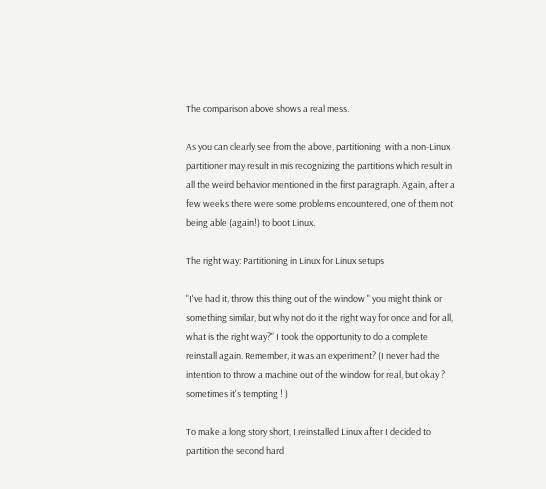The comparison above shows a real mess.

As you can clearly see from the above, partitioning  with a non-Linux partitioner may result in mis recognizing the partitions which result in all the weird behavior mentioned in the first paragraph. Again, after a few weeks there were some problems encountered, one of them not being able (again!) to boot Linux.

The right way: Partitioning in Linux for Linux setups

"I've had it, throw this thing out of the window " you might think or something similar, but why not do it the right way for once and for all, what is the right way?" I took the opportunity to do a complete reinstall again. Remember, it was an experiment? (I never had the intention to throw a machine out of the window for real, but okay ? sometimes it's tempting ! )

To make a long story short, I reinstalled Linux after I decided to partition the second hard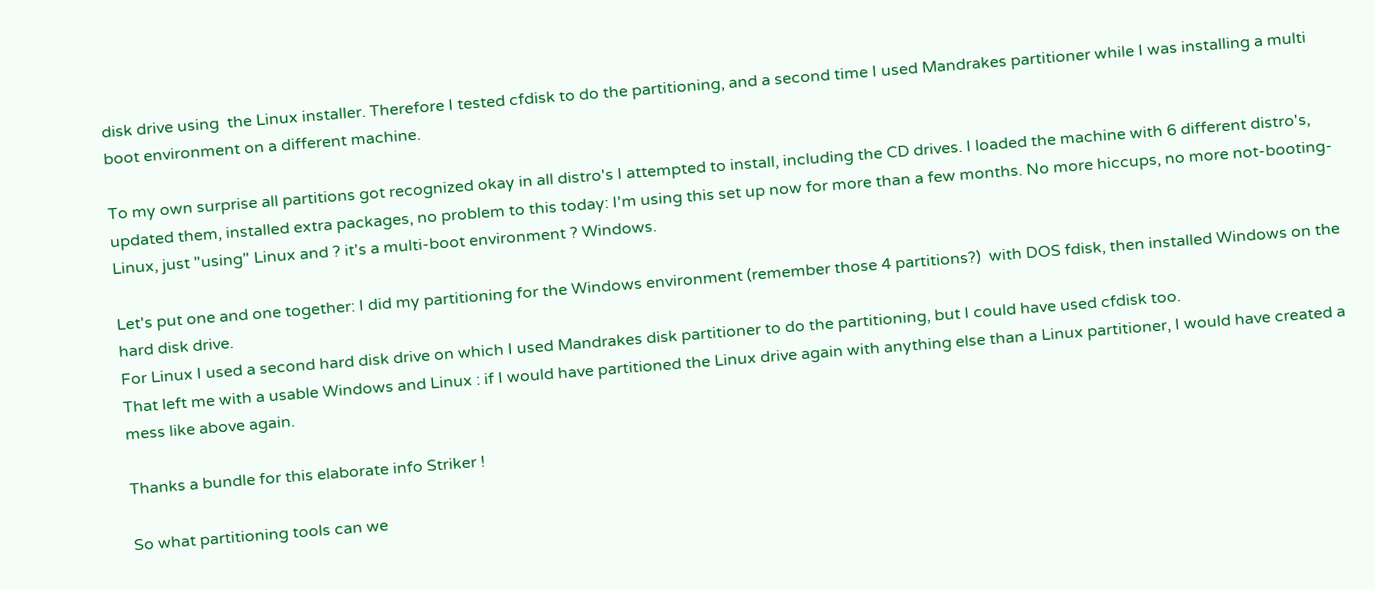disk drive using  the Linux installer. Therefore I tested cfdisk to do the partitioning, and a second time I used Mandrakes partitioner while I was installing a multi boot environment on a different machine.

To my own surprise all partitions got recognized okay in all distro's I attempted to install, including the CD drives. I loaded the machine with 6 different distro's, updated them, installed extra packages, no problem to this today: I'm using this set up now for more than a few months. No more hiccups, no more not-booting-Linux, just "using" Linux and ? it's a multi-boot environment ? Windows.

Let's put one and one together: I did my partitioning for the Windows environment (remember those 4 partitions?)  with DOS fdisk, then installed Windows on the hard disk drive.
For Linux I used a second hard disk drive on which I used Mandrakes disk partitioner to do the partitioning, but I could have used cfdisk too.
That left me with a usable Windows and Linux : if I would have partitioned the Linux drive again with anything else than a Linux partitioner, I would have created a mess like above again.

Thanks a bundle for this elaborate info Striker !

So what partitioning tools can we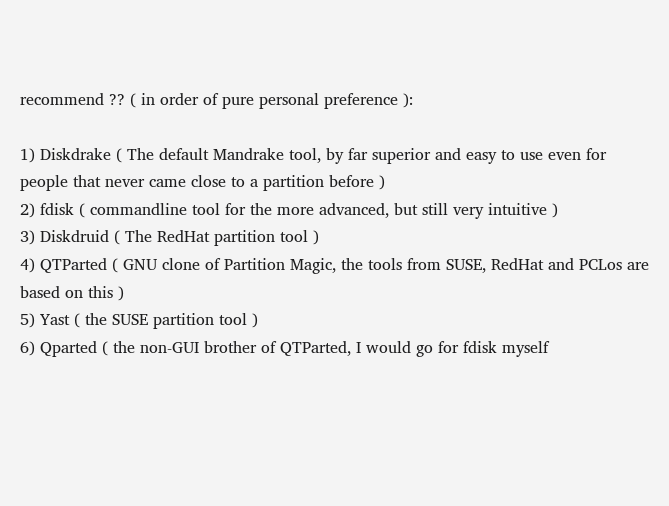recommend ?? ( in order of pure personal preference ):

1) Diskdrake ( The default Mandrake tool, by far superior and easy to use even for people that never came close to a partition before )
2) fdisk ( commandline tool for the more advanced, but still very intuitive )
3) Diskdruid ( The RedHat partition tool )
4) QTParted ( GNU clone of Partition Magic, the tools from SUSE, RedHat and PCLos are based on this )
5) Yast ( the SUSE partition tool )
6) Qparted ( the non-GUI brother of QTParted, I would go for fdisk myself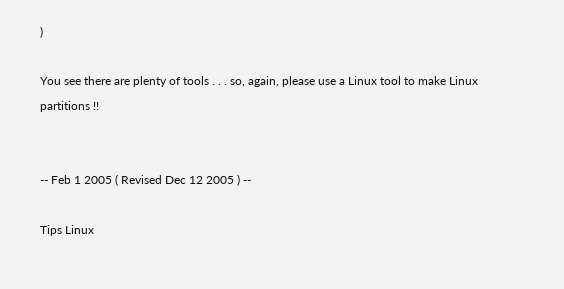)

You see there are plenty of tools . . . so, again, please use a Linux tool to make Linux partitions !!


-- Feb 1 2005 ( Revised Dec 12 2005 ) --

Tips Linux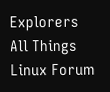Explorers   All Things Linux Forum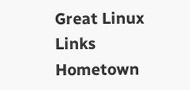Great Linux Links   Hometown